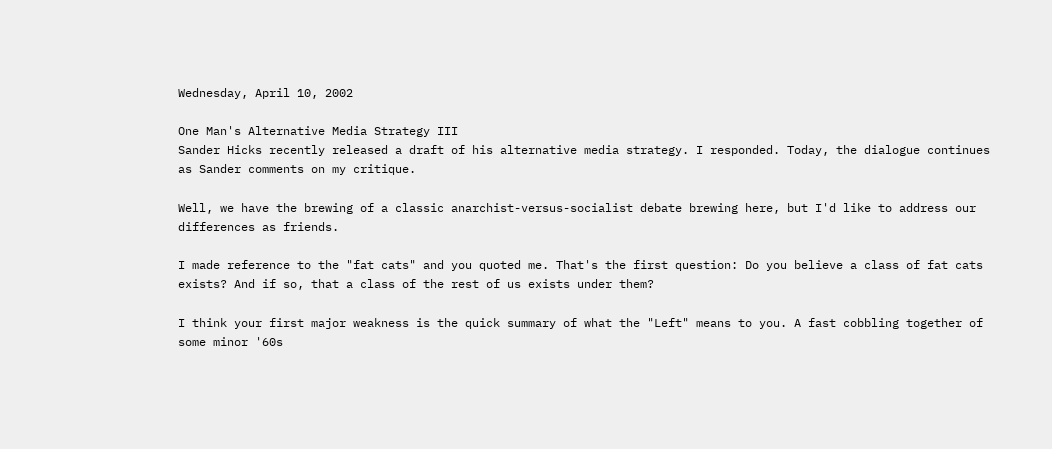Wednesday, April 10, 2002

One Man's Alternative Media Strategy III
Sander Hicks recently released a draft of his alternative media strategy. I responded. Today, the dialogue continues as Sander comments on my critique.

Well, we have the brewing of a classic anarchist-versus-socialist debate brewing here, but I'd like to address our differences as friends.

I made reference to the "fat cats" and you quoted me. That's the first question: Do you believe a class of fat cats exists? And if so, that a class of the rest of us exists under them?

I think your first major weakness is the quick summary of what the "Left" means to you. A fast cobbling together of some minor '60s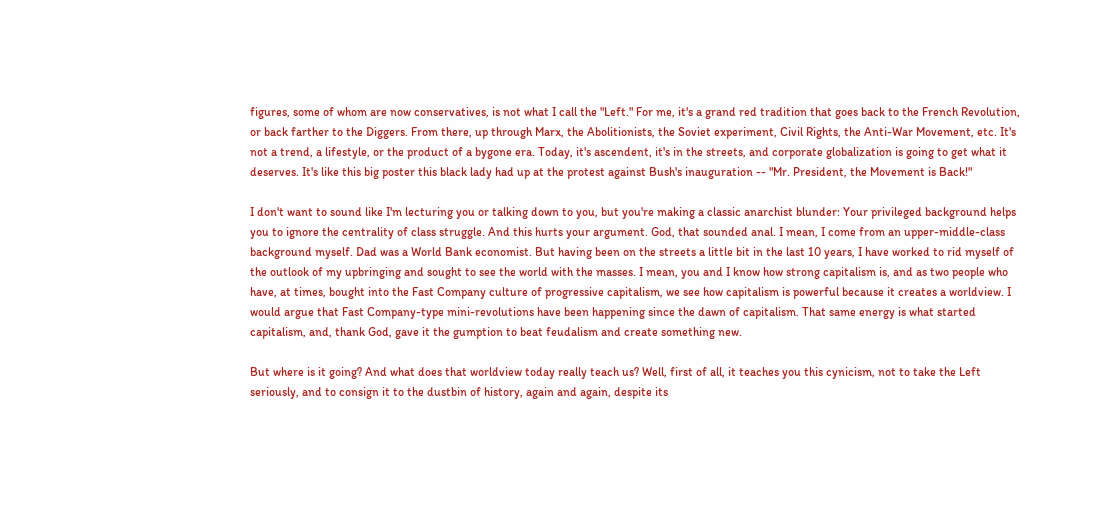figures, some of whom are now conservatives, is not what I call the "Left." For me, it's a grand red tradition that goes back to the French Revolution, or back farther to the Diggers. From there, up through Marx, the Abolitionists, the Soviet experiment, Civil Rights, the Anti-War Movement, etc. It's not a trend, a lifestyle, or the product of a bygone era. Today, it's ascendent, it's in the streets, and corporate globalization is going to get what it deserves. It's like this big poster this black lady had up at the protest against Bush's inauguration -- "Mr. President, the Movement is Back!"

I don't want to sound like I'm lecturing you or talking down to you, but you're making a classic anarchist blunder: Your privileged background helps you to ignore the centrality of class struggle. And this hurts your argument. God, that sounded anal. I mean, I come from an upper-middle-class background myself. Dad was a World Bank economist. But having been on the streets a little bit in the last 10 years, I have worked to rid myself of the outlook of my upbringing and sought to see the world with the masses. I mean, you and I know how strong capitalism is, and as two people who have, at times, bought into the Fast Company culture of progressive capitalism, we see how capitalism is powerful because it creates a worldview. I would argue that Fast Company-type mini-revolutions have been happening since the dawn of capitalism. That same energy is what started capitalism, and, thank God, gave it the gumption to beat feudalism and create something new.

But where is it going? And what does that worldview today really teach us? Well, first of all, it teaches you this cynicism, not to take the Left seriously, and to consign it to the dustbin of history, again and again, despite its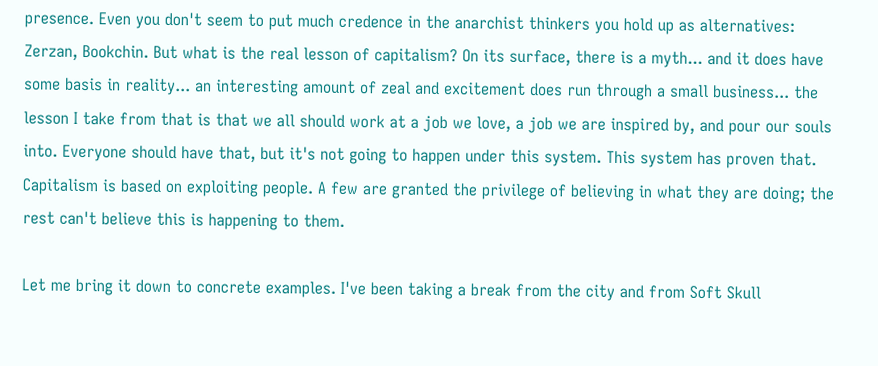presence. Even you don't seem to put much credence in the anarchist thinkers you hold up as alternatives: Zerzan, Bookchin. But what is the real lesson of capitalism? On its surface, there is a myth... and it does have some basis in reality... an interesting amount of zeal and excitement does run through a small business... the lesson I take from that is that we all should work at a job we love, a job we are inspired by, and pour our souls into. Everyone should have that, but it's not going to happen under this system. This system has proven that. Capitalism is based on exploiting people. A few are granted the privilege of believing in what they are doing; the rest can't believe this is happening to them.

Let me bring it down to concrete examples. I've been taking a break from the city and from Soft Skull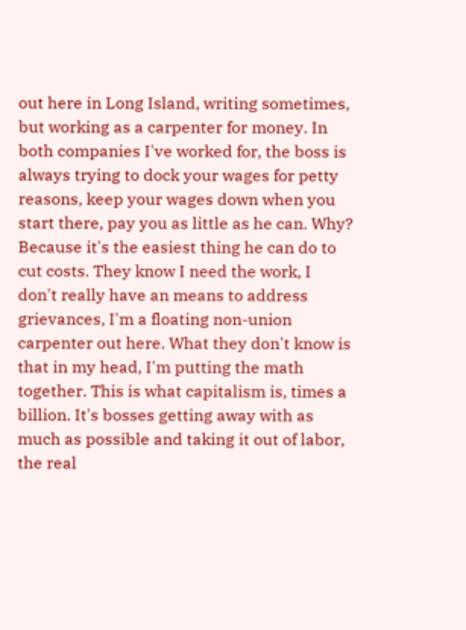out here in Long Island, writing sometimes, but working as a carpenter for money. In both companies I've worked for, the boss is always trying to dock your wages for petty reasons, keep your wages down when you start there, pay you as little as he can. Why? Because it's the easiest thing he can do to cut costs. They know I need the work, I don't really have an means to address grievances, I'm a floating non-union carpenter out here. What they don't know is that in my head, I'm putting the math together. This is what capitalism is, times a billion. It's bosses getting away with as much as possible and taking it out of labor, the real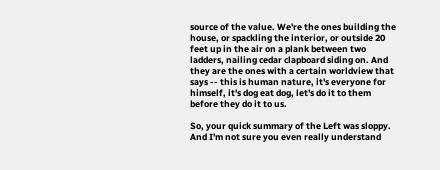source of the value. We're the ones building the house, or spackling the interior, or outside 20 feet up in the air on a plank between two ladders, nailing cedar clapboard siding on. And they are the ones with a certain worldview that says -- this is human nature, it's everyone for himself, it's dog eat dog, let's do it to them before they do it to us.

So, your quick summary of the Left was sloppy. And I'm not sure you even really understand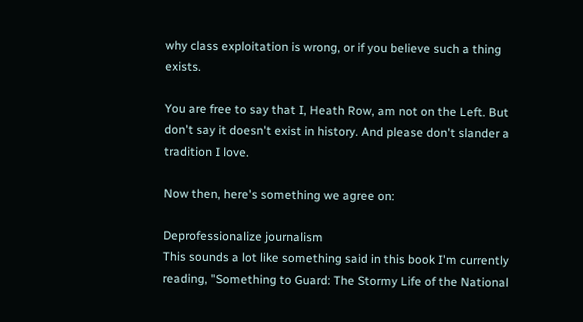why class exploitation is wrong, or if you believe such a thing exists.

You are free to say that I, Heath Row, am not on the Left. But don't say it doesn't exist in history. And please don't slander a tradition I love.

Now then, here's something we agree on:

Deprofessionalize journalism
This sounds a lot like something said in this book I'm currently reading, "Something to Guard: The Stormy Life of the National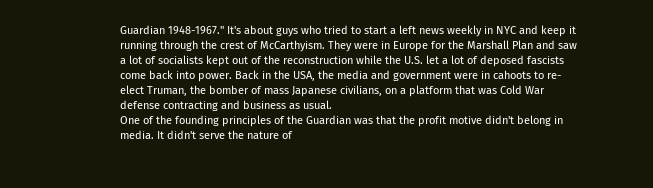Guardian 1948-1967." It's about guys who tried to start a left news weekly in NYC and keep it running through the crest of McCarthyism. They were in Europe for the Marshall Plan and saw a lot of socialists kept out of the reconstruction while the U.S. let a lot of deposed fascists come back into power. Back in the USA, the media and government were in cahoots to re-elect Truman, the bomber of mass Japanese civilians, on a platform that was Cold War defense contracting and business as usual.
One of the founding principles of the Guardian was that the profit motive didn't belong in media. It didn't serve the nature of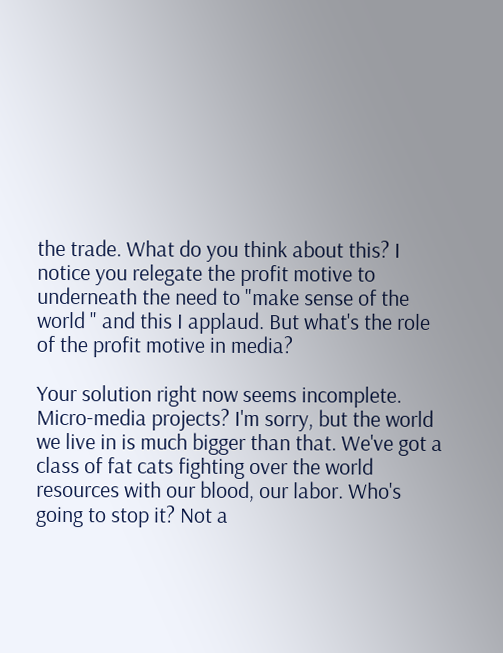the trade. What do you think about this? I notice you relegate the profit motive to underneath the need to "make sense of the world " and this I applaud. But what's the role of the profit motive in media?

Your solution right now seems incomplete. Micro-media projects? I'm sorry, but the world we live in is much bigger than that. We've got a class of fat cats fighting over the world resources with our blood, our labor. Who's going to stop it? Not a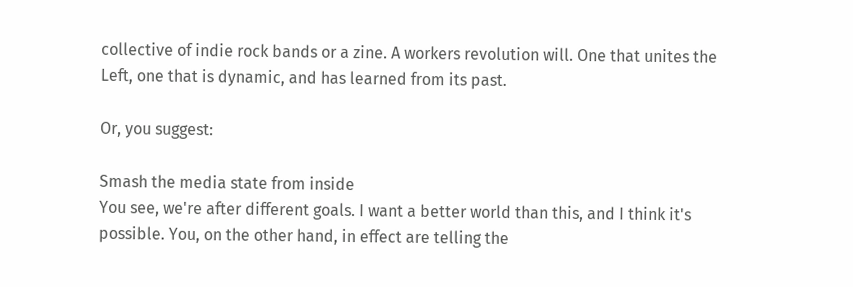collective of indie rock bands or a zine. A workers revolution will. One that unites the Left, one that is dynamic, and has learned from its past.

Or, you suggest:

Smash the media state from inside
You see, we're after different goals. I want a better world than this, and I think it's possible. You, on the other hand, in effect are telling the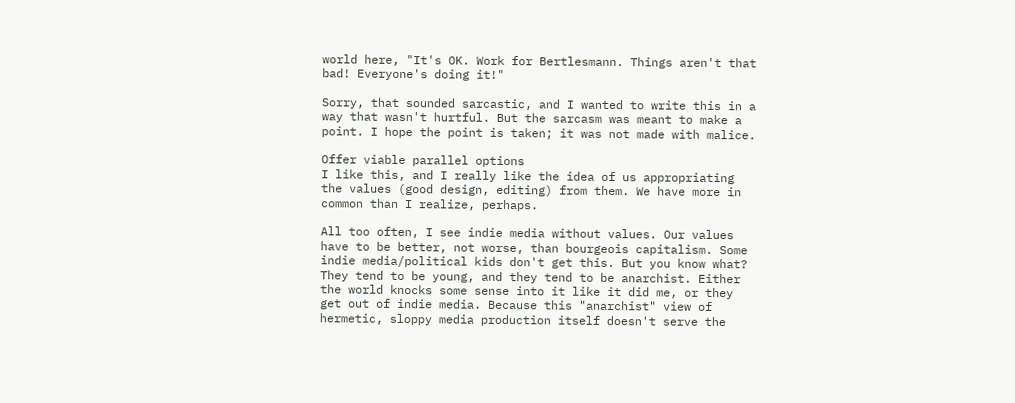world here, "It's OK. Work for Bertlesmann. Things aren't that bad! Everyone's doing it!"

Sorry, that sounded sarcastic, and I wanted to write this in a way that wasn't hurtful. But the sarcasm was meant to make a point. I hope the point is taken; it was not made with malice.

Offer viable parallel options
I like this, and I really like the idea of us appropriating the values (good design, editing) from them. We have more in common than I realize, perhaps.

All too often, I see indie media without values. Our values have to be better, not worse, than bourgeois capitalism. Some indie media/political kids don't get this. But you know what? They tend to be young, and they tend to be anarchist. Either the world knocks some sense into it like it did me, or they get out of indie media. Because this "anarchist" view of hermetic, sloppy media production itself doesn't serve the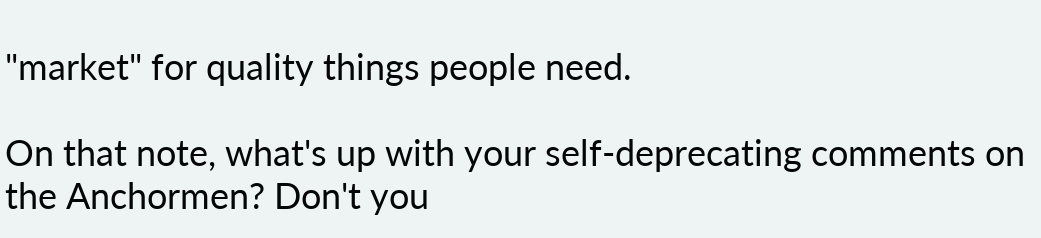"market" for quality things people need.

On that note, what's up with your self-deprecating comments on the Anchormen? Don't you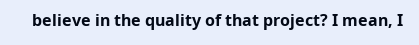believe in the quality of that project? I mean, I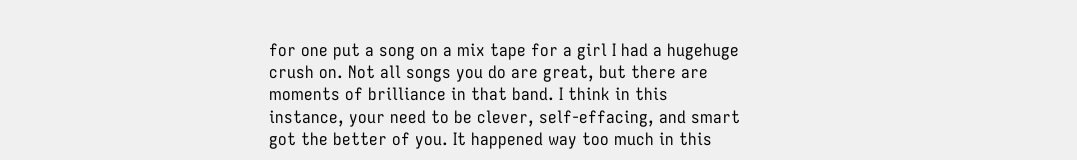for one put a song on a mix tape for a girl I had a hugehuge crush on. Not all songs you do are great, but there are moments of brilliance in that band. I think in this instance, your need to be clever, self-effacing, and smart got the better of you. It happened way too much in this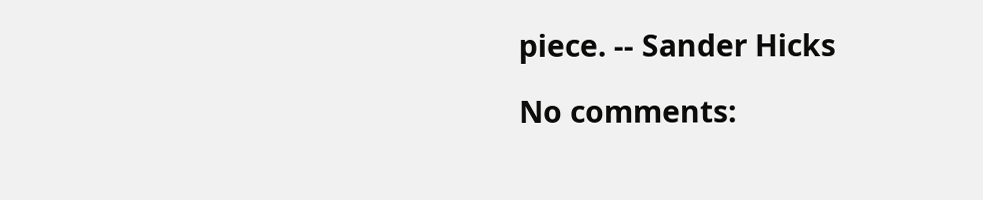piece. -- Sander Hicks

No comments: